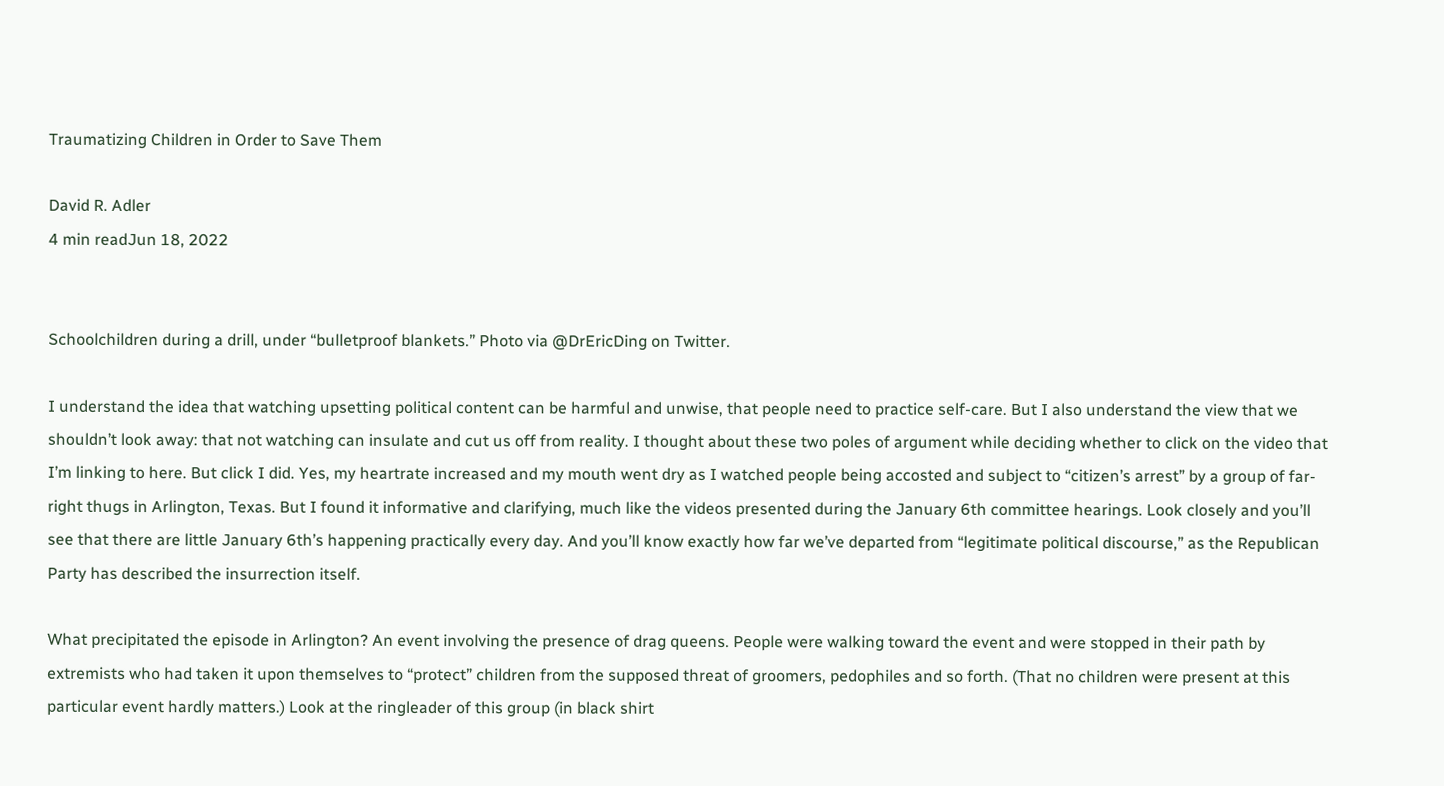Traumatizing Children in Order to Save Them

David R. Adler
4 min readJun 18, 2022


Schoolchildren during a drill, under “bulletproof blankets.” Photo via @DrEricDing on Twitter.

I understand the idea that watching upsetting political content can be harmful and unwise, that people need to practice self-care. But I also understand the view that we shouldn’t look away: that not watching can insulate and cut us off from reality. I thought about these two poles of argument while deciding whether to click on the video that I’m linking to here. But click I did. Yes, my heartrate increased and my mouth went dry as I watched people being accosted and subject to “citizen’s arrest” by a group of far-right thugs in Arlington, Texas. But I found it informative and clarifying, much like the videos presented during the January 6th committee hearings. Look closely and you’ll see that there are little January 6th’s happening practically every day. And you’ll know exactly how far we’ve departed from “legitimate political discourse,” as the Republican Party has described the insurrection itself.

What precipitated the episode in Arlington? An event involving the presence of drag queens. People were walking toward the event and were stopped in their path by extremists who had taken it upon themselves to “protect” children from the supposed threat of groomers, pedophiles and so forth. (That no children were present at this particular event hardly matters.) Look at the ringleader of this group (in black shirt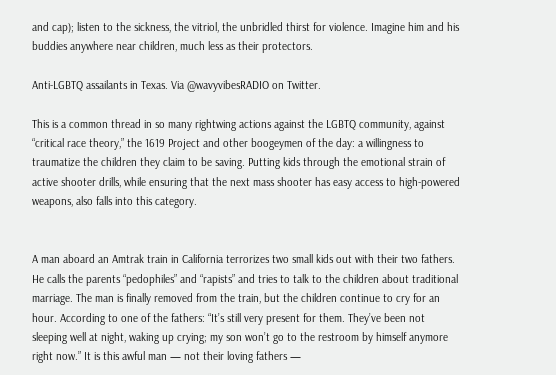and cap); listen to the sickness, the vitriol, the unbridled thirst for violence. Imagine him and his buddies anywhere near children, much less as their protectors.

Anti-LGBTQ assailants in Texas. Via @wavyvibesRADIO on Twitter.

This is a common thread in so many rightwing actions against the LGBTQ community, against “critical race theory,” the 1619 Project and other boogeymen of the day: a willingness to traumatize the children they claim to be saving. Putting kids through the emotional strain of active shooter drills, while ensuring that the next mass shooter has easy access to high-powered weapons, also falls into this category.


A man aboard an Amtrak train in California terrorizes two small kids out with their two fathers. He calls the parents “pedophiles” and “rapists” and tries to talk to the children about traditional marriage. The man is finally removed from the train, but the children continue to cry for an hour. According to one of the fathers: “It’s still very present for them. They’ve been not sleeping well at night, waking up crying; my son won’t go to the restroom by himself anymore right now.” It is this awful man — not their loving fathers —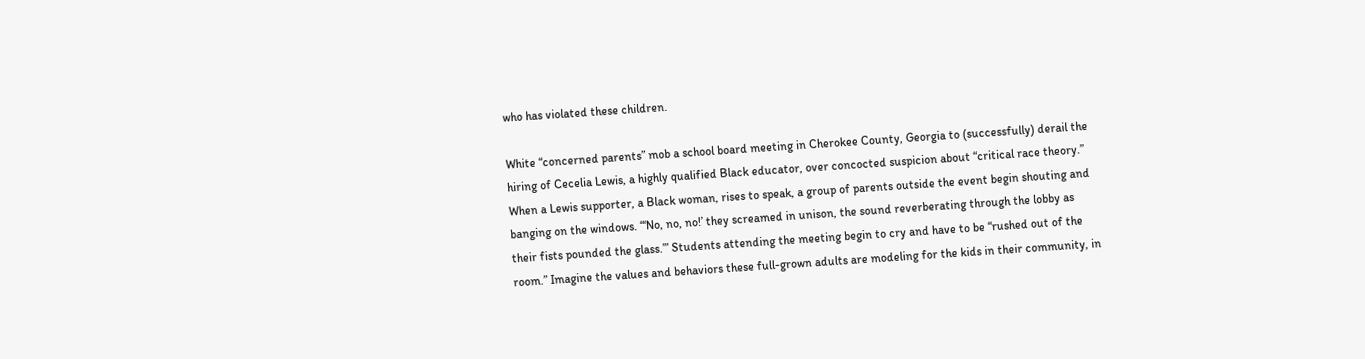who has violated these children.

White “concerned parents” mob a school board meeting in Cherokee County, Georgia to (successfully) derail the hiring of Cecelia Lewis, a highly qualified Black educator, over concocted suspicion about “critical race theory.” When a Lewis supporter, a Black woman, rises to speak, a group of parents outside the event begin shouting and banging on the windows. “‘No, no, no!’ they screamed in unison, the sound reverberating through the lobby as their fists pounded the glass.’” Students attending the meeting begin to cry and have to be “rushed out of the room.” Imagine the values and behaviors these full-grown adults are modeling for the kids in their community, in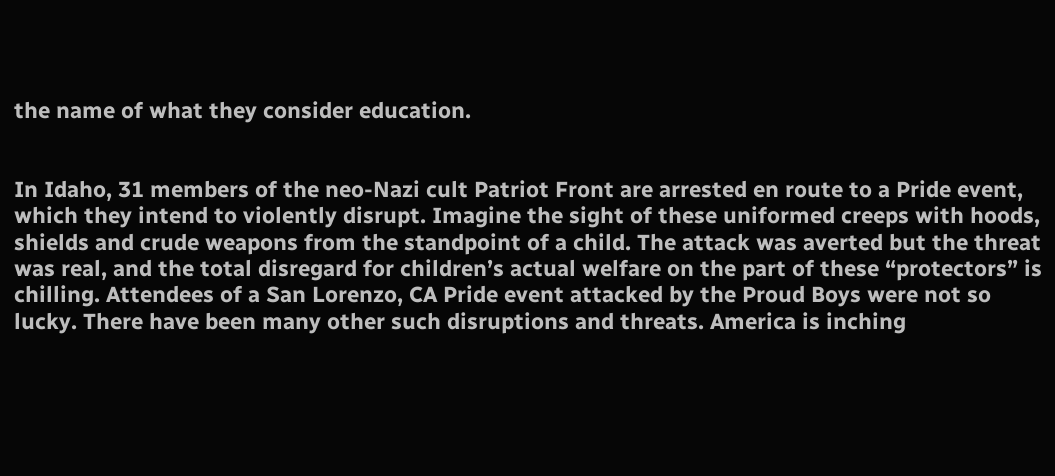the name of what they consider education.


In Idaho, 31 members of the neo-Nazi cult Patriot Front are arrested en route to a Pride event, which they intend to violently disrupt. Imagine the sight of these uniformed creeps with hoods, shields and crude weapons from the standpoint of a child. The attack was averted but the threat was real, and the total disregard for children’s actual welfare on the part of these “protectors” is chilling. Attendees of a San Lorenzo, CA Pride event attacked by the Proud Boys were not so lucky. There have been many other such disruptions and threats. America is inching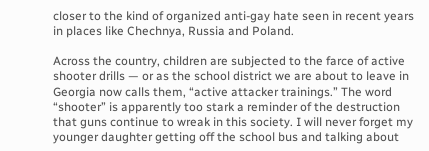closer to the kind of organized anti-gay hate seen in recent years in places like Chechnya, Russia and Poland.

Across the country, children are subjected to the farce of active shooter drills — or as the school district we are about to leave in Georgia now calls them, “active attacker trainings.” The word “shooter” is apparently too stark a reminder of the destruction that guns continue to wreak in this society. I will never forget my younger daughter getting off the school bus and talking about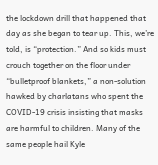the lockdown drill that happened that day as she began to tear up. This, we’re told, is “protection.” And so kids must crouch together on the floor under “bulletproof blankets,” a non-solution hawked by charlatans who spent the COVID-19 crisis insisting that masks are harmful to children. Many of the same people hail Kyle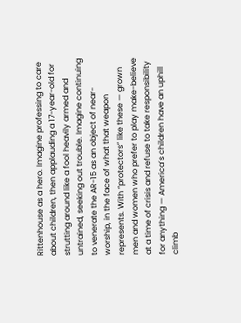Rittenhouse as a hero. Imagine professing to care about children, then applauding a 17-year-old for strutting around like a fool heavily armed and untrained, seeking out trouble. Imagine continuing to venerate the AR-15 as an object of near-worship, in the face of what that weapon represents. With “protectors” like these — grown men and women who prefer to play make-believe at a time of crisis and refuse to take responsibility for anything — America’s children have an uphill climb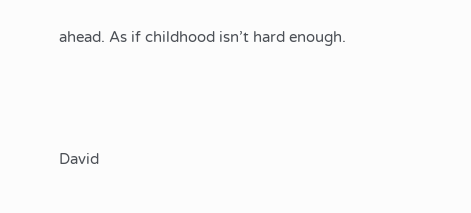ahead. As if childhood isn’t hard enough.



David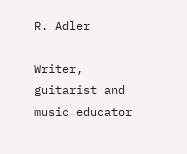R. Adler

Writer, guitarist and music educator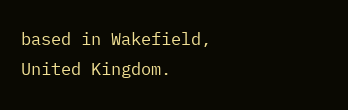based in Wakefield, United Kingdom.